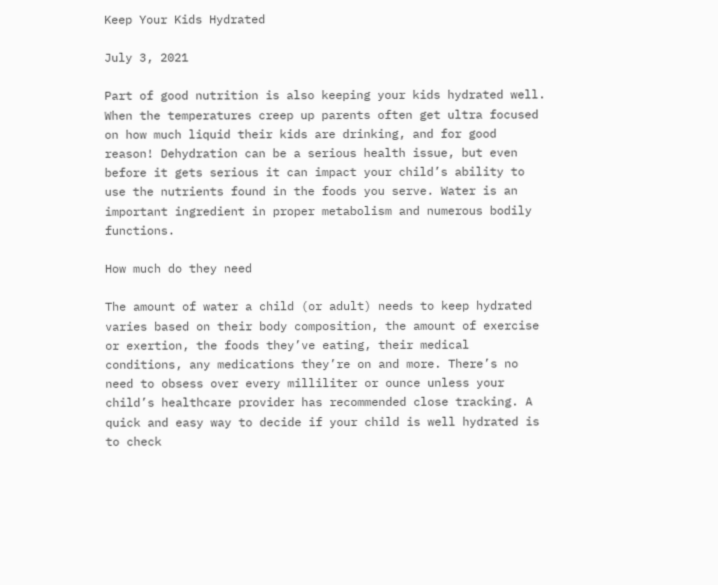Keep Your Kids Hydrated

July 3, 2021

Part of good nutrition is also keeping your kids hydrated well. When the temperatures creep up parents often get ultra focused on how much liquid their kids are drinking, and for good reason! Dehydration can be a serious health issue, but even before it gets serious it can impact your child’s ability to use the nutrients found in the foods you serve. Water is an important ingredient in proper metabolism and numerous bodily functions.

How much do they need

The amount of water a child (or adult) needs to keep hydrated varies based on their body composition, the amount of exercise or exertion, the foods they’ve eating, their medical conditions, any medications they’re on and more. There’s no need to obsess over every milliliter or ounce unless your child’s healthcare provider has recommended close tracking. A quick and easy way to decide if your child is well hydrated is to check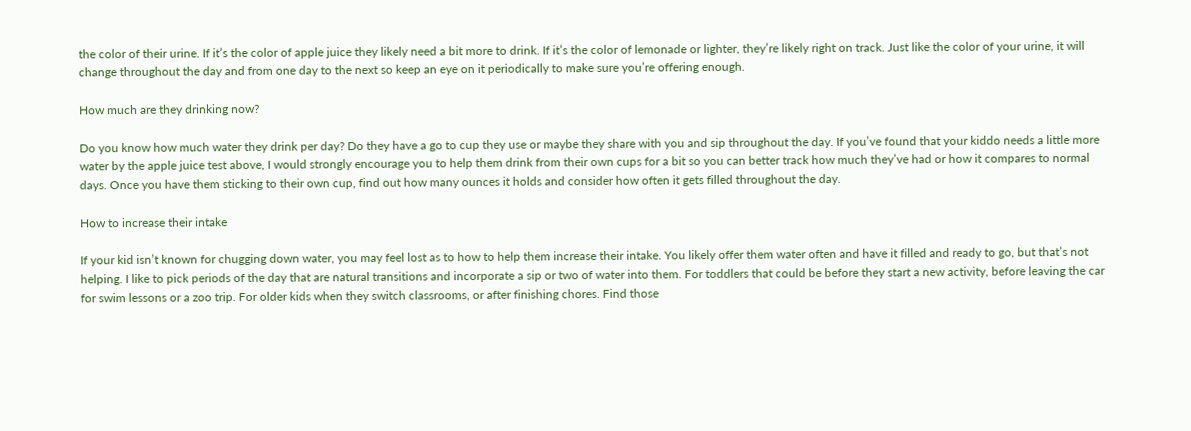the color of their urine. If it’s the color of apple juice they likely need a bit more to drink. If it’s the color of lemonade or lighter, they’re likely right on track. Just like the color of your urine, it will change throughout the day and from one day to the next so keep an eye on it periodically to make sure you’re offering enough.

How much are they drinking now?

Do you know how much water they drink per day? Do they have a go to cup they use or maybe they share with you and sip throughout the day. If you’ve found that your kiddo needs a little more water by the apple juice test above, I would strongly encourage you to help them drink from their own cups for a bit so you can better track how much they’ve had or how it compares to normal days. Once you have them sticking to their own cup, find out how many ounces it holds and consider how often it gets filled throughout the day.

How to increase their intake

If your kid isn’t known for chugging down water, you may feel lost as to how to help them increase their intake. You likely offer them water often and have it filled and ready to go, but that’s not helping. I like to pick periods of the day that are natural transitions and incorporate a sip or two of water into them. For toddlers that could be before they start a new activity, before leaving the car for swim lessons or a zoo trip. For older kids when they switch classrooms, or after finishing chores. Find those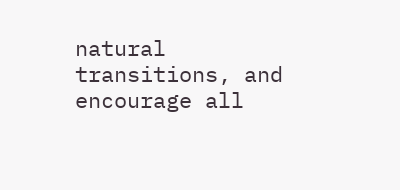natural transitions, and encourage all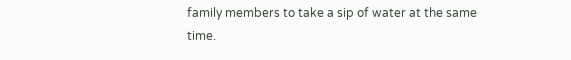family members to take a sip of water at the same time.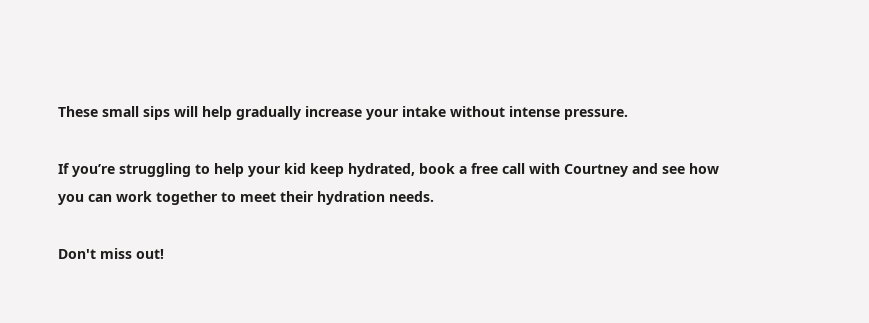These small sips will help gradually increase your intake without intense pressure.

If you’re struggling to help your kid keep hydrated, book a free call with Courtney and see how you can work together to meet their hydration needs.

Don't miss out!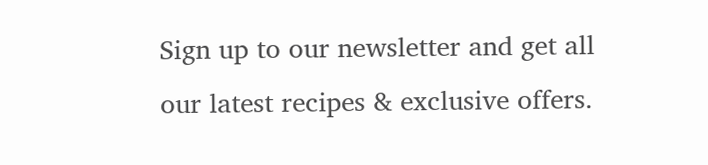Sign up to our newsletter and get all our latest recipes & exclusive offers.